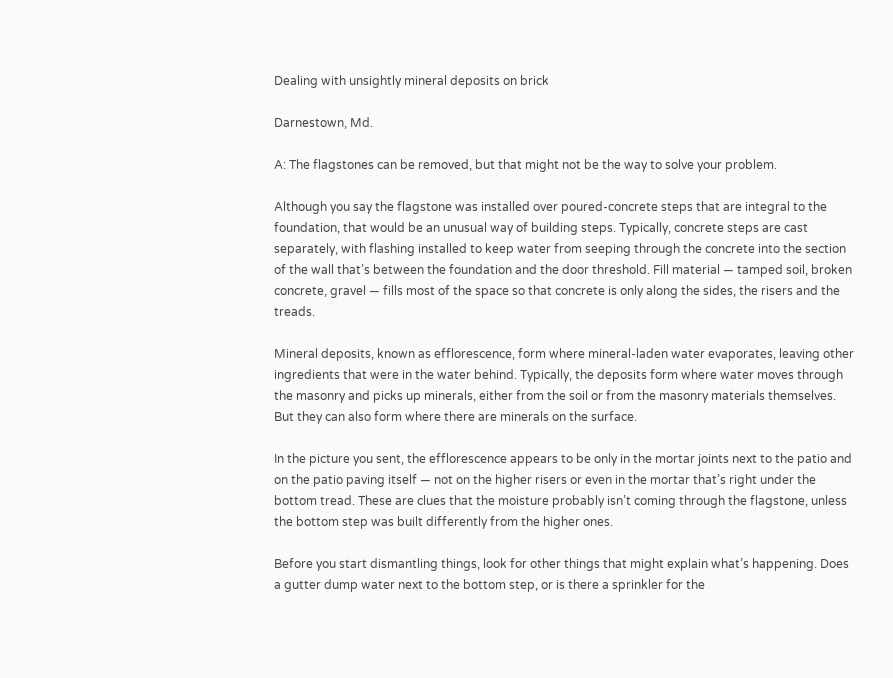Dealing with unsightly mineral deposits on brick

Darnestown, Md.

A: The flagstones can be removed, but that might not be the way to solve your problem.

Although you say the flagstone was installed over poured-concrete steps that are integral to the foundation, that would be an unusual way of building steps. Typically, concrete steps are cast separately, with flashing installed to keep water from seeping through the concrete into the section of the wall that’s between the foundation and the door threshold. Fill material — tamped soil, broken concrete, gravel — fills most of the space so that concrete is only along the sides, the risers and the treads.

Mineral deposits, known as efflorescence, form where mineral-laden water evaporates, leaving other ingredients that were in the water behind. Typically, the deposits form where water moves through the masonry and picks up minerals, either from the soil or from the masonry materials themselves. But they can also form where there are minerals on the surface.

In the picture you sent, the efflorescence appears to be only in the mortar joints next to the patio and on the patio paving itself — not on the higher risers or even in the mortar that’s right under the bottom tread. These are clues that the moisture probably isn’t coming through the flagstone, unless the bottom step was built differently from the higher ones.

Before you start dismantling things, look for other things that might explain what’s happening. Does a gutter dump water next to the bottom step, or is there a sprinkler for the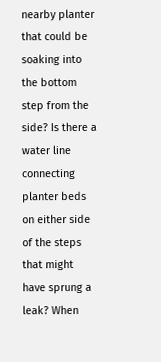nearby planter that could be soaking into the bottom step from the side? Is there a water line connecting planter beds on either side of the steps that might have sprung a leak? When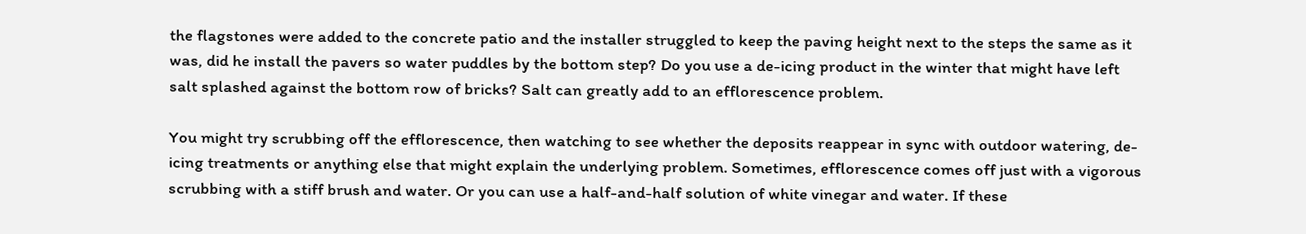the flagstones were added to the concrete patio and the installer struggled to keep the paving height next to the steps the same as it was, did he install the pavers so water puddles by the bottom step? Do you use a de-icing product in the winter that might have left salt splashed against the bottom row of bricks? Salt can greatly add to an efflorescence problem.

You might try scrubbing off the efflorescence, then watching to see whether the deposits reappear in sync with outdoor watering, de-icing treatments or anything else that might explain the underlying problem. Sometimes, efflorescence comes off just with a vigorous scrubbing with a stiff brush and water. Or you can use a half-and-half solution of white vinegar and water. If these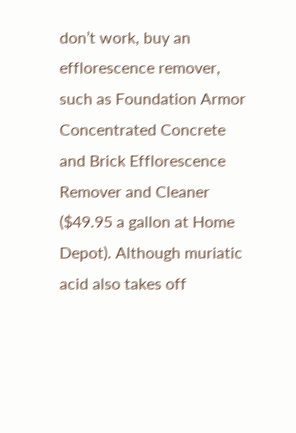don’t work, buy an efflorescence remover, such as Foundation Armor Concentrated Concrete and Brick Efflorescence Remover and Cleaner ($49.95 a gallon at Home Depot). Although muriatic acid also takes off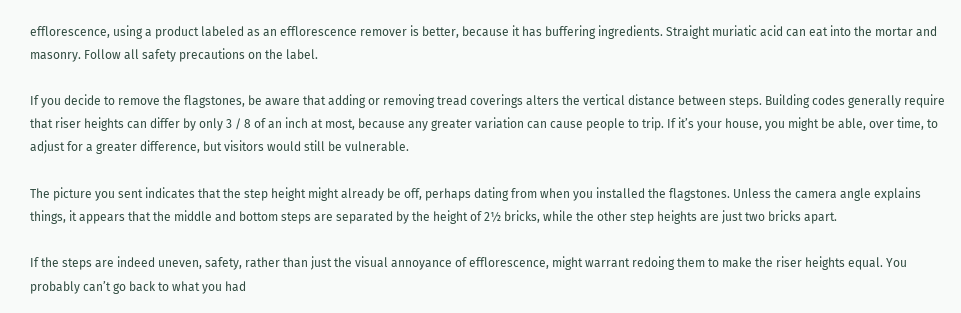efflorescence, using a product labeled as an efflorescence remover is better, because it has buffering ingredients. Straight muriatic acid can eat into the mortar and masonry. Follow all safety precautions on the label.

If you decide to remove the flagstones, be aware that adding or removing tread coverings alters the vertical distance between steps. Building codes generally require that riser heights can differ by only 3 / 8 of an inch at most, because any greater variation can cause people to trip. If it’s your house, you might be able, over time, to adjust for a greater difference, but visitors would still be vulnerable.

The picture you sent indicates that the step height might already be off, perhaps dating from when you installed the flagstones. Unless the camera angle explains things, it appears that the middle and bottom steps are separated by the height of 2½ bricks, while the other step heights are just two bricks apart.

If the steps are indeed uneven, safety, rather than just the visual annoyance of efflorescence, might warrant redoing them to make the riser heights equal. You probably can’t go back to what you had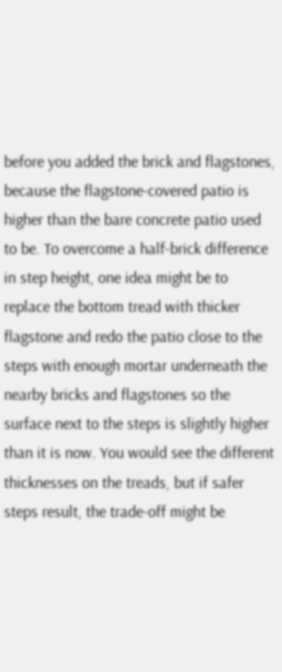before you added the brick and flagstones, because the flagstone-covered patio is higher than the bare concrete patio used to be. To overcome a half-brick difference in step height, one idea might be to replace the bottom tread with thicker flagstone and redo the patio close to the steps with enough mortar underneath the nearby bricks and flagstones so the surface next to the steps is slightly higher than it is now. You would see the different thicknesses on the treads, but if safer steps result, the trade-off might be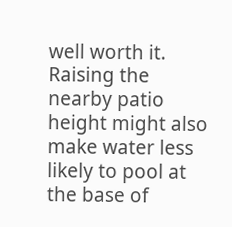well worth it. Raising the nearby patio height might also make water less likely to pool at the base of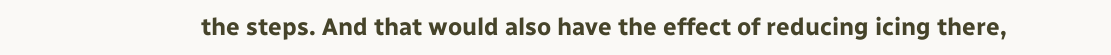the steps. And that would also have the effect of reducing icing there,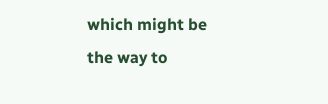which might be the way to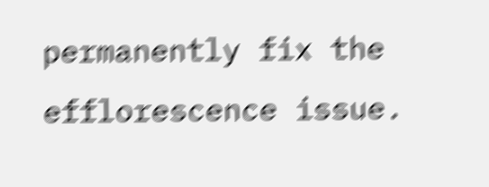permanently fix the efflorescence issue.